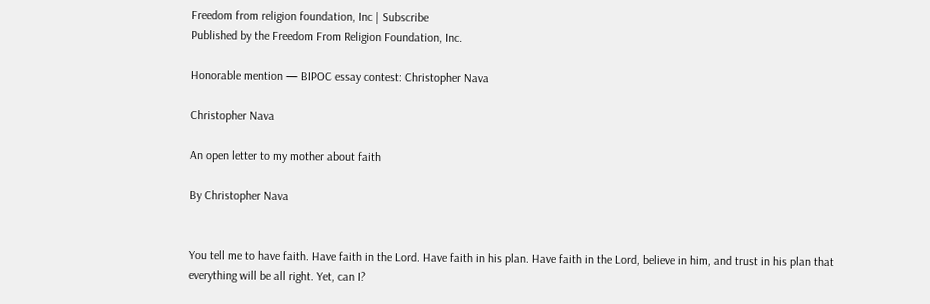Freedom from religion foundation, Inc | Subscribe
Published by the Freedom From Religion Foundation, Inc.

Honorable mention — BIPOC essay contest: Christopher Nava

Christopher Nava

An open letter to my mother about faith

By Christopher Nava


You tell me to have faith. Have faith in the Lord. Have faith in his plan. Have faith in the Lord, believe in him, and trust in his plan that everything will be all right. Yet, can I?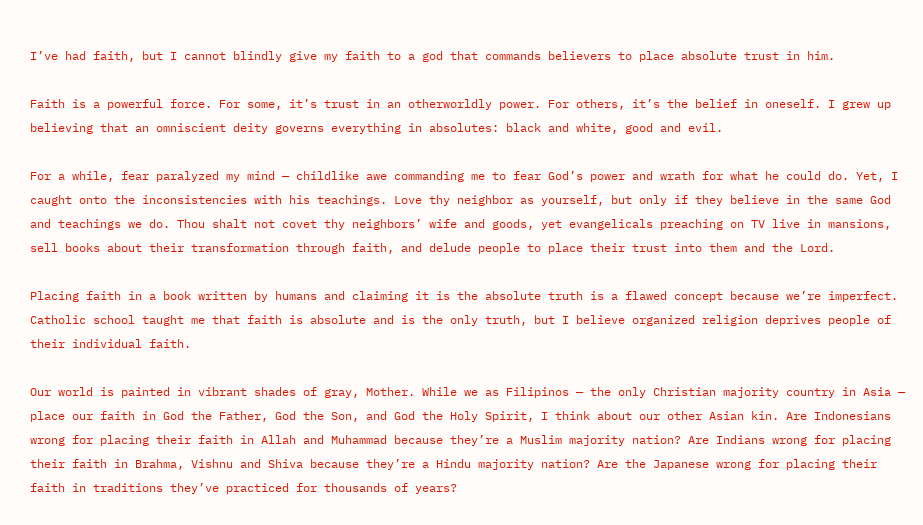I’ve had faith, but I cannot blindly give my faith to a god that commands believers to place absolute trust in him.

Faith is a powerful force. For some, it’s trust in an otherworldly power. For others, it’s the belief in oneself. I grew up believing that an omniscient deity governs everything in absolutes: black and white, good and evil.

For a while, fear paralyzed my mind — childlike awe commanding me to fear God’s power and wrath for what he could do. Yet, I caught onto the inconsistencies with his teachings. Love thy neighbor as yourself, but only if they believe in the same God and teachings we do. Thou shalt not covet thy neighbors’ wife and goods, yet evangelicals preaching on TV live in mansions, sell books about their transformation through faith, and delude people to place their trust into them and the Lord.

Placing faith in a book written by humans and claiming it is the absolute truth is a flawed concept because we’re imperfect. Catholic school taught me that faith is absolute and is the only truth, but I believe organized religion deprives people of their individual faith.

Our world is painted in vibrant shades of gray, Mother. While we as Filipinos — the only Christian majority country in Asia — place our faith in God the Father, God the Son, and God the Holy Spirit, I think about our other Asian kin. Are Indonesians wrong for placing their faith in Allah and Muhammad because they’re a Muslim majority nation? Are Indians wrong for placing their faith in Brahma, Vishnu and Shiva because they’re a Hindu majority nation? Are the Japanese wrong for placing their faith in traditions they’ve practiced for thousands of years?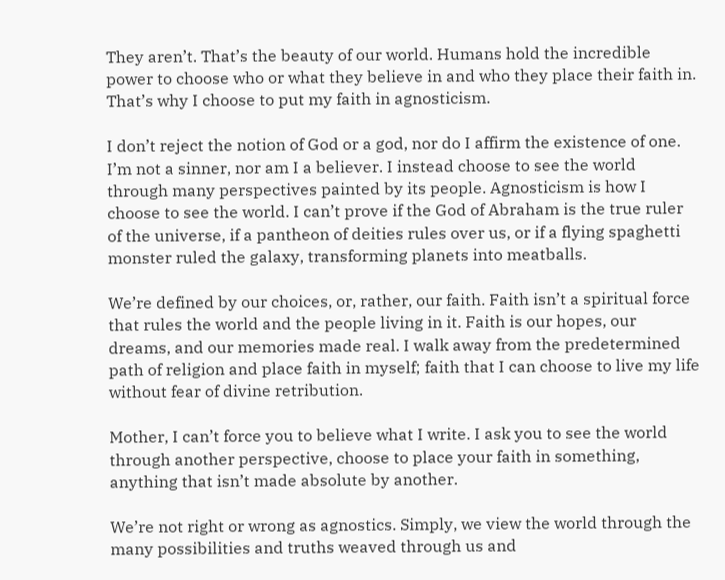They aren’t. That’s the beauty of our world. Humans hold the incredible power to choose who or what they believe in and who they place their faith in. That’s why I choose to put my faith in agnosticism.

I don’t reject the notion of God or a god, nor do I affirm the existence of one. I’m not a sinner, nor am I a believer. I instead choose to see the world through many perspectives painted by its people. Agnosticism is how I choose to see the world. I can’t prove if the God of Abraham is the true ruler of the universe, if a pantheon of deities rules over us, or if a flying spaghetti monster ruled the galaxy, transforming planets into meatballs.

We’re defined by our choices, or, rather, our faith. Faith isn’t a spiritual force that rules the world and the people living in it. Faith is our hopes, our dreams, and our memories made real. I walk away from the predetermined path of religion and place faith in myself; faith that I can choose to live my life without fear of divine retribution.

Mother, I can’t force you to believe what I write. I ask you to see the world through another perspective, choose to place your faith in something, anything that isn’t made absolute by another.

We’re not right or wrong as agnostics. Simply, we view the world through the many possibilities and truths weaved through us and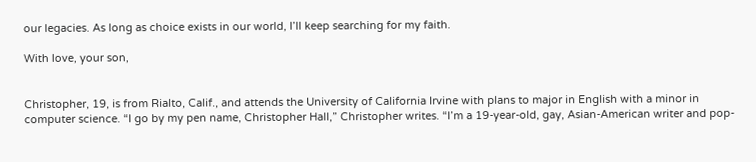our legacies. As long as choice exists in our world, I’ll keep searching for my faith.

With love, your son,


Christopher, 19, is from Rialto, Calif., and attends the University of California Irvine with plans to major in English with a minor in computer science. “I go by my pen name, Christopher Hall,” Christopher writes. “I’m a 19-year-old, gay, Asian-American writer and pop-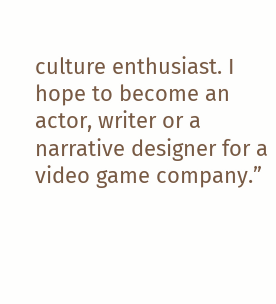culture enthusiast. I hope to become an actor, writer or a narrative designer for a video game company.”